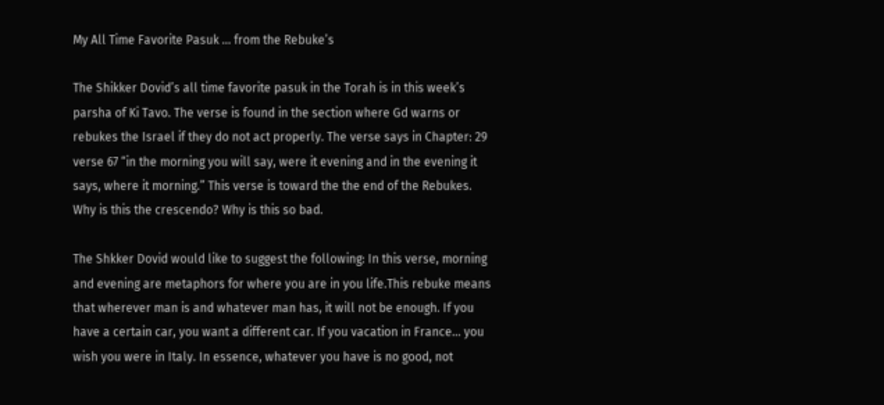My All Time Favorite Pasuk … from the Rebuke’s

The Shikker Dovid’s all time favorite pasuk in the Torah is in this week’s parsha of Ki Tavo. The verse is found in the section where Gd warns or rebukes the Israel if they do not act properly. The verse says in Chapter: 29 verse 67 “in the morning you will say, were it evening and in the evening it says, where it morning.” This verse is toward the the end of the Rebukes. Why is this the crescendo? Why is this so bad.

The Shkker Dovid would like to suggest the following: In this verse, morning and evening are metaphors for where you are in you life.This rebuke means that wherever man is and whatever man has, it will not be enough. If you have a certain car, you want a different car. If you vacation in France… you wish you were in Italy. In essence, whatever you have is no good, not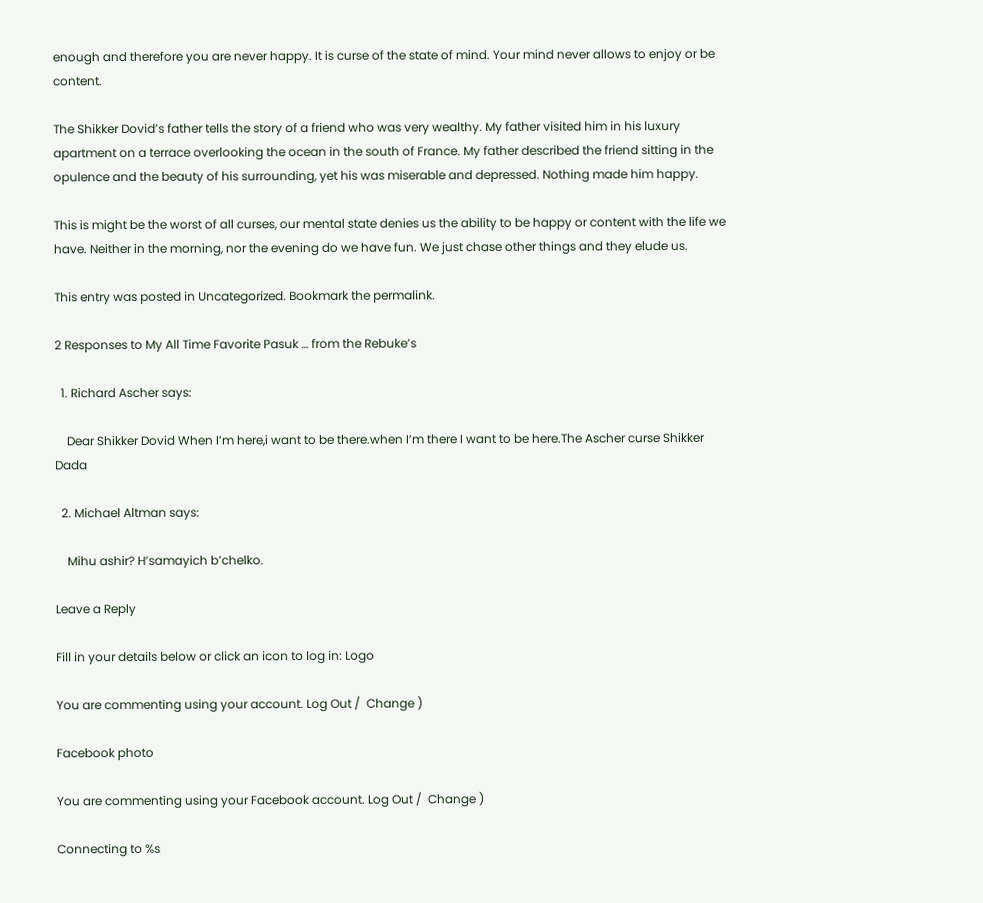enough and therefore you are never happy. It is curse of the state of mind. Your mind never allows to enjoy or be content.

The Shikker Dovid’s father tells the story of a friend who was very wealthy. My father visited him in his luxury apartment on a terrace overlooking the ocean in the south of France. My father described the friend sitting in the opulence and the beauty of his surrounding, yet his was miserable and depressed. Nothing made him happy.

This is might be the worst of all curses, our mental state denies us the ability to be happy or content with the life we have. Neither in the morning, nor the evening do we have fun. We just chase other things and they elude us.

This entry was posted in Uncategorized. Bookmark the permalink.

2 Responses to My All Time Favorite Pasuk … from the Rebuke’s

  1. Richard Ascher says:

    Dear Shikker Dovid When I’m here,i want to be there.when I’m there I want to be here.The Ascher curse Shikker Dada

  2. Michael Altman says:

    Mihu ashir? H’samayich b’chelko.

Leave a Reply

Fill in your details below or click an icon to log in: Logo

You are commenting using your account. Log Out /  Change )

Facebook photo

You are commenting using your Facebook account. Log Out /  Change )

Connecting to %s